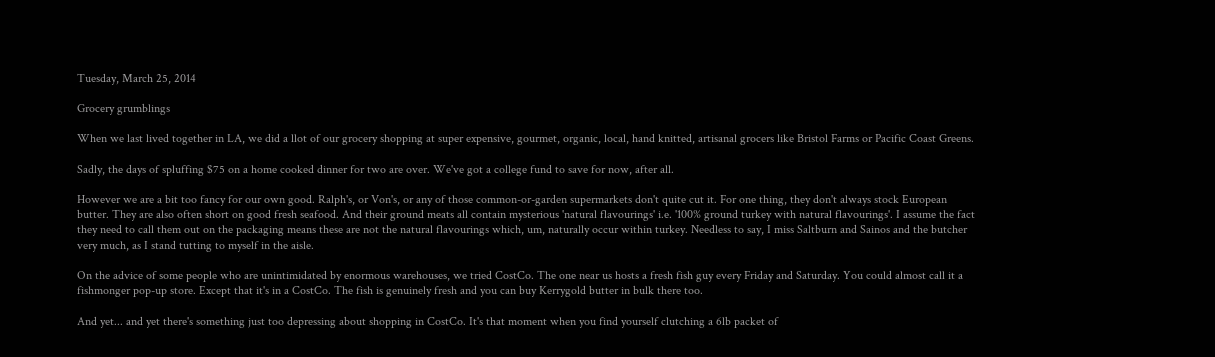Tuesday, March 25, 2014

Grocery grumblings

When we last lived together in LA, we did a llot of our grocery shopping at super expensive, gourmet, organic, local, hand knitted, artisanal grocers like Bristol Farms or Pacific Coast Greens.

Sadly, the days of spluffing $75 on a home cooked dinner for two are over. We've got a college fund to save for now, after all.

However we are a bit too fancy for our own good. Ralph's, or Von's, or any of those common-or-garden supermarkets don't quite cut it. For one thing, they don't always stock European butter. They are also often short on good fresh seafood. And their ground meats all contain mysterious 'natural flavourings' i.e. '100% ground turkey with natural flavourings'. I assume the fact they need to call them out on the packaging means these are not the natural flavourings which, um, naturally occur within turkey. Needless to say, I miss Saltburn and Sainos and the butcher very much, as I stand tutting to myself in the aisle.

On the advice of some people who are unintimidated by enormous warehouses, we tried CostCo. The one near us hosts a fresh fish guy every Friday and Saturday. You could almost call it a fishmonger pop-up store. Except that it's in a CostCo. The fish is genuinely fresh and you can buy Kerrygold butter in bulk there too.

And yet... and yet there's something just too depressing about shopping in CostCo. It's that moment when you find yourself clutching a 6lb packet of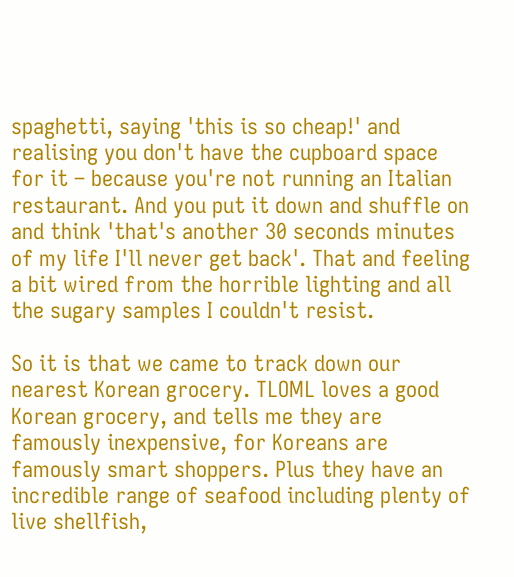spaghetti, saying 'this is so cheap!' and realising you don't have the cupboard space for it – because you're not running an Italian restaurant. And you put it down and shuffle on and think 'that's another 30 seconds minutes of my life I'll never get back'. That and feeling a bit wired from the horrible lighting and all the sugary samples I couldn't resist.

So it is that we came to track down our nearest Korean grocery. TLOML loves a good Korean grocery, and tells me they are famously inexpensive, for Koreans are famously smart shoppers. Plus they have an incredible range of seafood including plenty of live shellfish,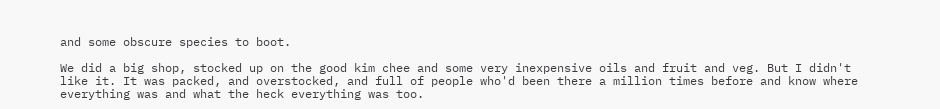and some obscure species to boot.

We did a big shop, stocked up on the good kim chee and some very inexpensive oils and fruit and veg. But I didn't like it. It was packed, and overstocked, and full of people who'd been there a million times before and know where everything was and what the heck everything was too.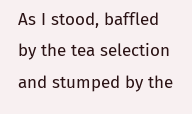As I stood, baffled by the tea selection and stumped by the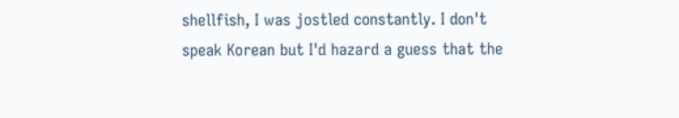shellfish, I was jostled constantly. I don't speak Korean but I'd hazard a guess that the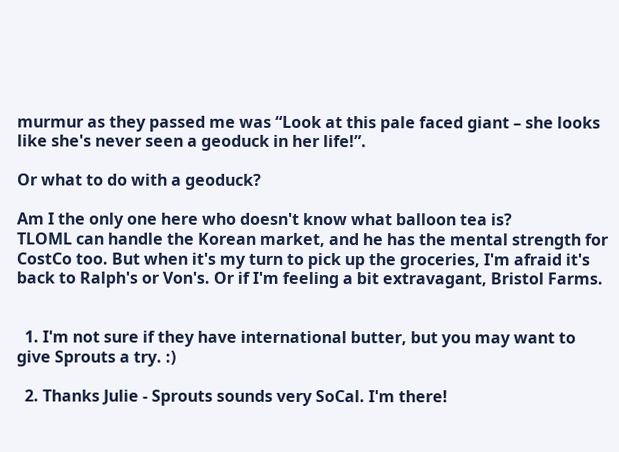murmur as they passed me was “Look at this pale faced giant – she looks like she's never seen a geoduck in her life!”.

Or what to do with a geoduck?

Am I the only one here who doesn't know what balloon tea is?
TLOML can handle the Korean market, and he has the mental strength for CostCo too. But when it's my turn to pick up the groceries, I'm afraid it's back to Ralph's or Von's. Or if I'm feeling a bit extravagant, Bristol Farms.


  1. I'm not sure if they have international butter, but you may want to give Sprouts a try. :)

  2. Thanks Julie - Sprouts sounds very SoCal. I'm there!